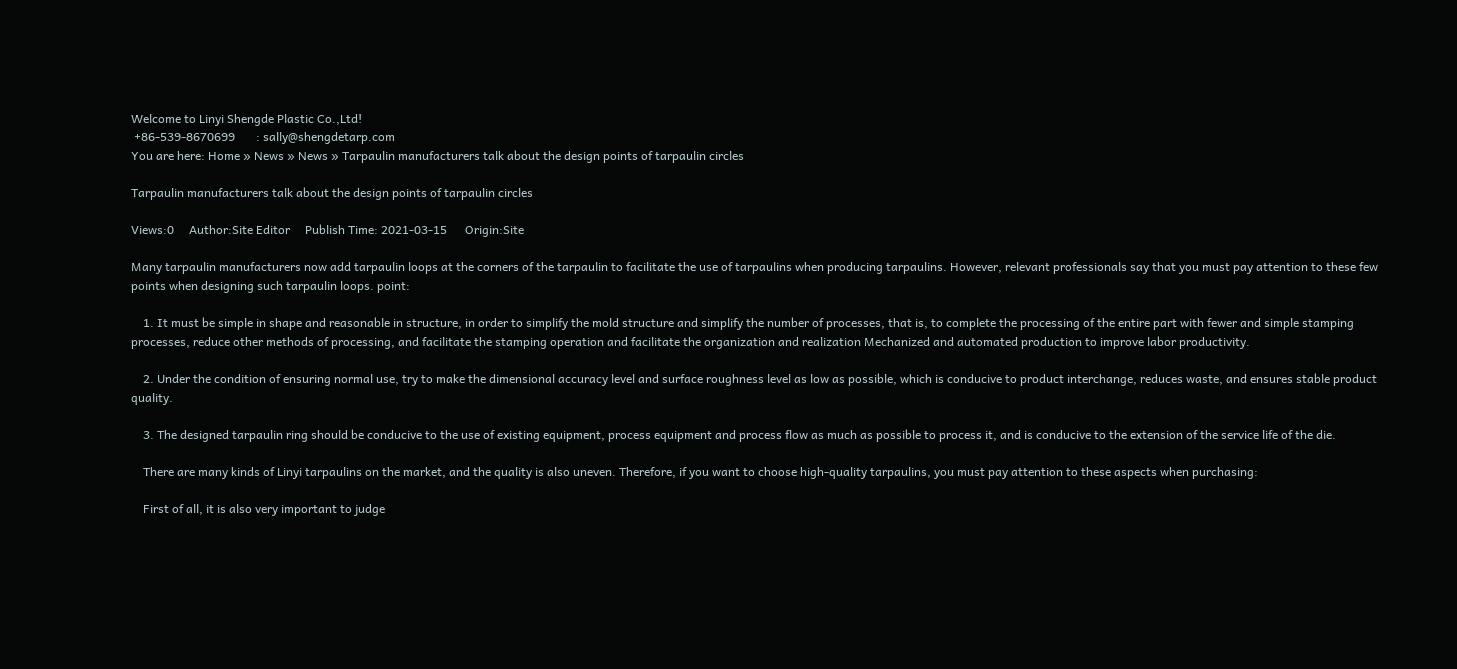Welcome to Linyi Shengde Plastic Co.,Ltd!
 +86-539-8670699       : sally@shengdetarp.com
You are here: Home » News » News » Tarpaulin manufacturers talk about the design points of tarpaulin circles

Tarpaulin manufacturers talk about the design points of tarpaulin circles

Views:0     Author:Site Editor     Publish Time: 2021-03-15      Origin:Site

Many tarpaulin manufacturers now add tarpaulin loops at the corners of the tarpaulin to facilitate the use of tarpaulins when producing tarpaulins. However, relevant professionals say that you must pay attention to these few points when designing such tarpaulin loops. point:

    1. It must be simple in shape and reasonable in structure, in order to simplify the mold structure and simplify the number of processes, that is, to complete the processing of the entire part with fewer and simple stamping processes, reduce other methods of processing, and facilitate the stamping operation and facilitate the organization and realization Mechanized and automated production to improve labor productivity.

    2. Under the condition of ensuring normal use, try to make the dimensional accuracy level and surface roughness level as low as possible, which is conducive to product interchange, reduces waste, and ensures stable product quality.

    3. The designed tarpaulin ring should be conducive to the use of existing equipment, process equipment and process flow as much as possible to process it, and is conducive to the extension of the service life of the die.

    There are many kinds of Linyi tarpaulins on the market, and the quality is also uneven. Therefore, if you want to choose high-quality tarpaulins, you must pay attention to these aspects when purchasing:

    First of all, it is also very important to judge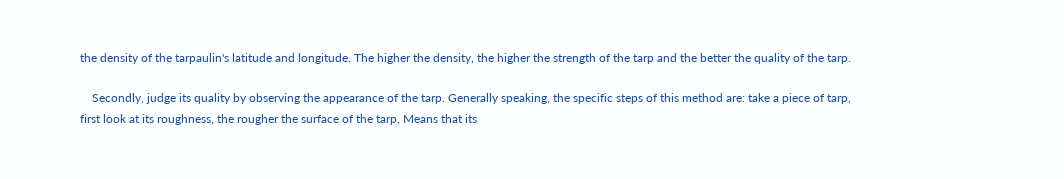the density of the tarpaulin's latitude and longitude. The higher the density, the higher the strength of the tarp and the better the quality of the tarp.

    Secondly, judge its quality by observing the appearance of the tarp. Generally speaking, the specific steps of this method are: take a piece of tarp, first look at its roughness, the rougher the surface of the tarp, Means that its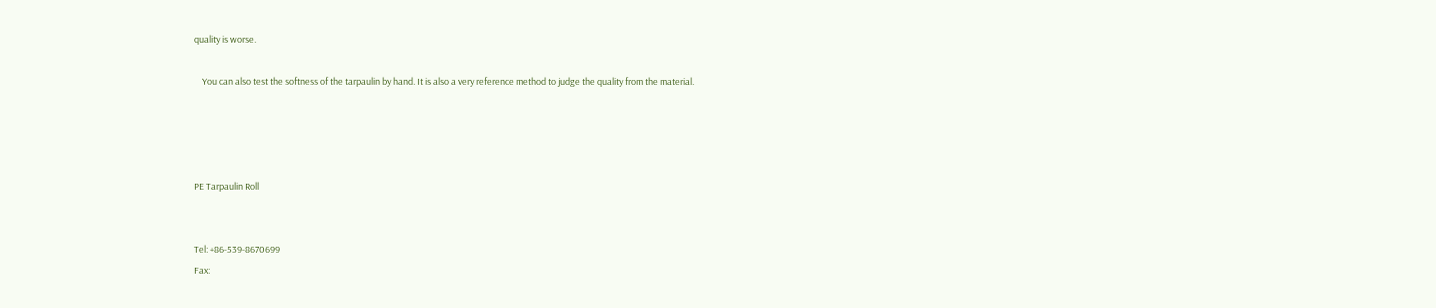quality is worse.

    You can also test the softness of the tarpaulin by hand. It is also a very reference method to judge the quality from the material.




PE Tarpaulin Roll


Tel: +86-539-8670699
Fax: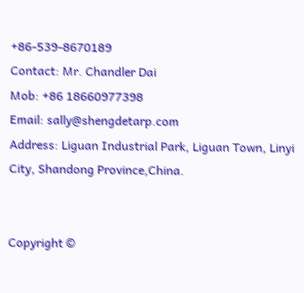+86-539-8670189
Contact: Mr. Chandler Dai
Mob: +86 18660977398
Email: sally@shengdetarp.com
Address: Liguan Industrial Park, Liguan Town, Linyi City, Shandong Province,China.


Copyright ©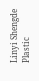Linyi Shengde Plastic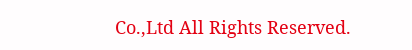Co.,Ltd All Rights Reserved.